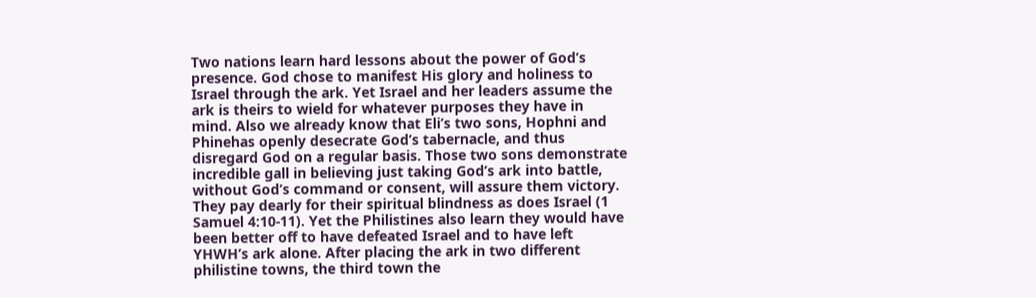Two nations learn hard lessons about the power of God’s presence. God chose to manifest His glory and holiness to Israel through the ark. Yet Israel and her leaders assume the ark is theirs to wield for whatever purposes they have in mind. Also we already know that Eli’s two sons, Hophni and Phinehas openly desecrate God’s tabernacle, and thus disregard God on a regular basis. Those two sons demonstrate incredible gall in believing just taking God’s ark into battle, without God’s command or consent, will assure them victory. They pay dearly for their spiritual blindness as does Israel (1 Samuel 4:10-11). Yet the Philistines also learn they would have been better off to have defeated Israel and to have left YHWH’s ark alone. After placing the ark in two different philistine towns, the third town the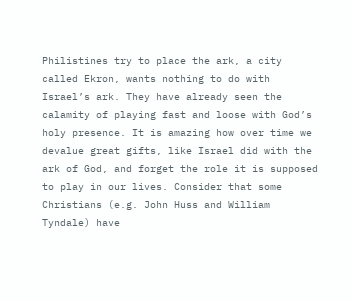Philistines try to place the ark, a city called Ekron, wants nothing to do with Israel’s ark. They have already seen the calamity of playing fast and loose with God’s holy presence. It is amazing how over time we devalue great gifts, like Israel did with the ark of God, and forget the role it is supposed to play in our lives. Consider that some Christians (e.g. John Huss and William Tyndale) have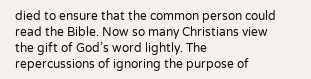died to ensure that the common person could read the Bible. Now so many Christians view the gift of God’s word lightly. The repercussions of ignoring the purpose of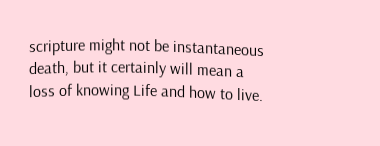scripture might not be instantaneous death, but it certainly will mean a loss of knowing Life and how to live.